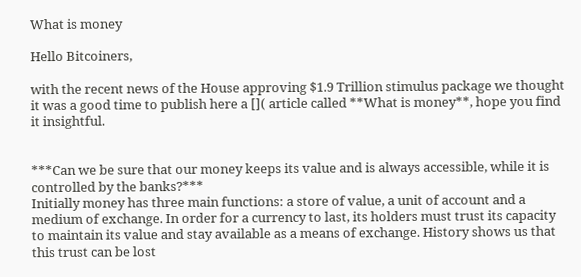What is money

Hello Bitcoiners,

with the recent news of the House approving $1.9 Trillion stimulus package we thought it was a good time to publish here a []( article called **What is money**, hope you find it insightful.


***Can we be sure that our money keeps its value and is always accessible, while it is controlled by the banks?***
Initially money has three main functions: a store of value, a unit of account and a medium of exchange. In order for a currency to last, its holders must trust its capacity to maintain its value and stay available as a means of exchange. History shows us that this trust can be lost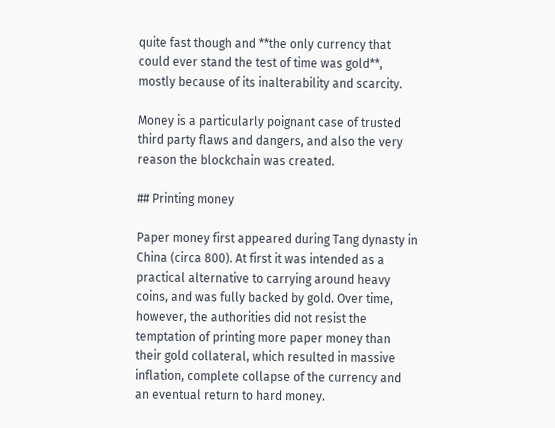quite fast though and **the only currency that could ever stand the test of time was gold**, mostly because of its inalterability and scarcity.

Money is a particularly poignant case of trusted third party flaws and dangers, and also the very reason the blockchain was created.

## Printing money

Paper money first appeared during Tang dynasty in China (circa 800). At first it was intended as a practical alternative to carrying around heavy coins, and was fully backed by gold. Over time, however, the authorities did not resist the temptation of printing more paper money than their gold collateral, which resulted in massive inflation, complete collapse of the currency and an eventual return to hard money.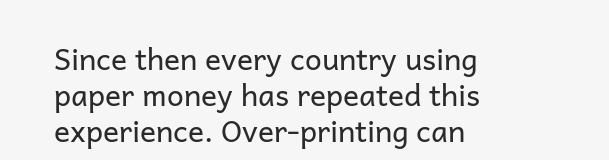Since then every country using paper money has repeated this experience. Over-printing can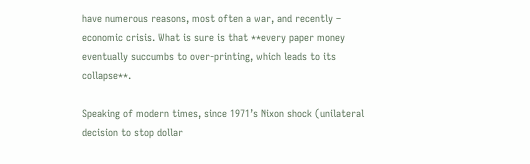have numerous reasons, most often a war, and recently – economic crisis. What is sure is that **every paper money eventually succumbs to over-printing, which leads to its collapse**.

Speaking of modern times, since 1971’s Nixon shock (unilateral decision to stop dollar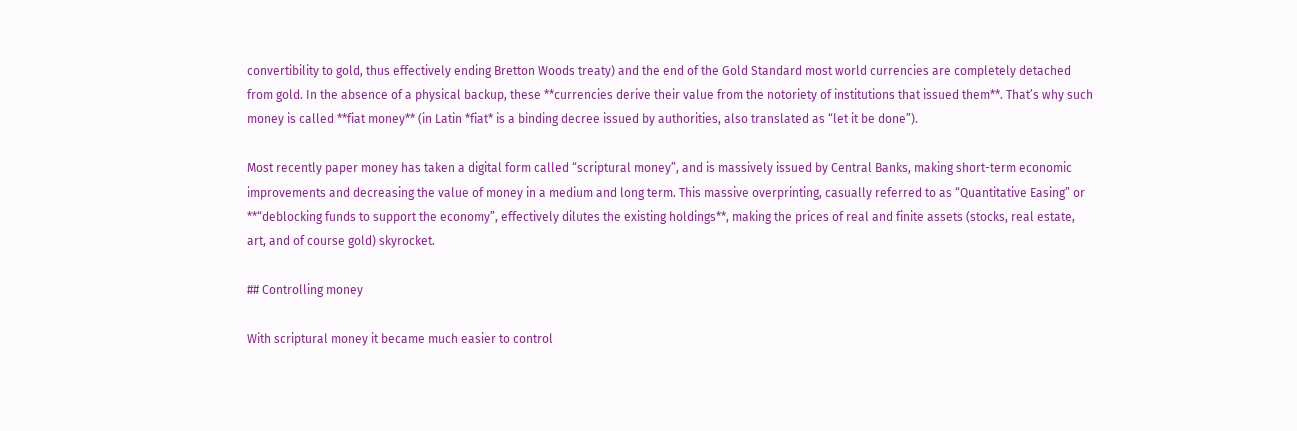convertibility to gold, thus effectively ending Bretton Woods treaty) and the end of the Gold Standard most world currencies are completely detached from gold. In the absence of a physical backup, these **currencies derive their value from the notoriety of institutions that issued them**. That’s why such money is called **fiat money** (in Latin *fiat* is a binding decree issued by authorities, also translated as “let it be done”).

Most recently paper money has taken a digital form called “scriptural money”, and is massively issued by Central Banks, making short-term economic improvements and decreasing the value of money in a medium and long term. This massive overprinting, casually referred to as “Quantitative Easing” or **“deblocking funds to support the economy”, effectively dilutes the existing holdings**, making the prices of real and finite assets (stocks, real estate, art, and of course gold) skyrocket.

## Controlling money

With scriptural money it became much easier to control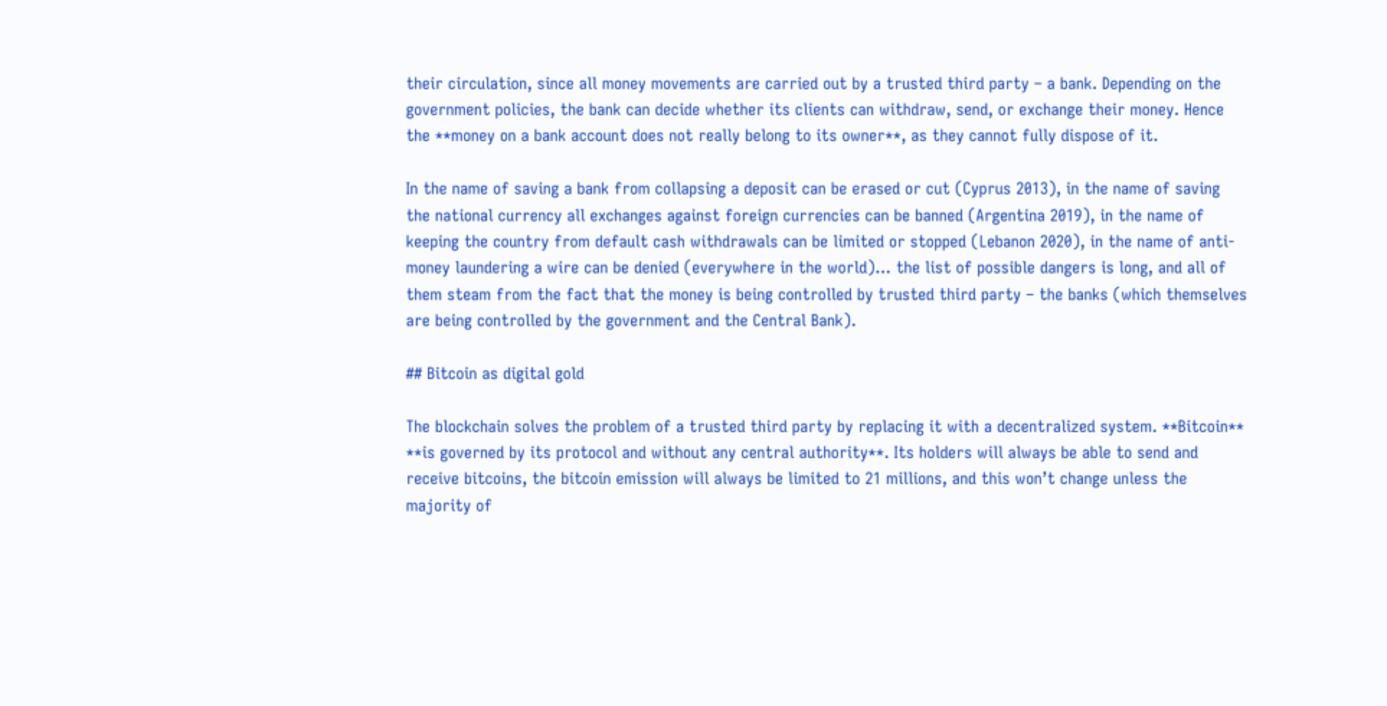their circulation, since all money movements are carried out by a trusted third party – a bank. Depending on the government policies, the bank can decide whether its clients can withdraw, send, or exchange their money. Hence the **money on a bank account does not really belong to its owner**, as they cannot fully dispose of it.

In the name of saving a bank from collapsing a deposit can be erased or cut (Cyprus 2013), in the name of saving the national currency all exchanges against foreign currencies can be banned (Argentina 2019), in the name of keeping the country from default cash withdrawals can be limited or stopped (Lebanon 2020), in the name of anti-money laundering a wire can be denied (everywhere in the world)… the list of possible dangers is long, and all of them steam from the fact that the money is being controlled by trusted third party – the banks (which themselves are being controlled by the government and the Central Bank).

## Bitcoin as digital gold

The blockchain solves the problem of a trusted third party by replacing it with a decentralized system. **Bitcoin** **is governed by its protocol and without any central authority**. Its holders will always be able to send and receive bitcoins, the bitcoin emission will always be limited to 21 millions, and this won’t change unless the majority of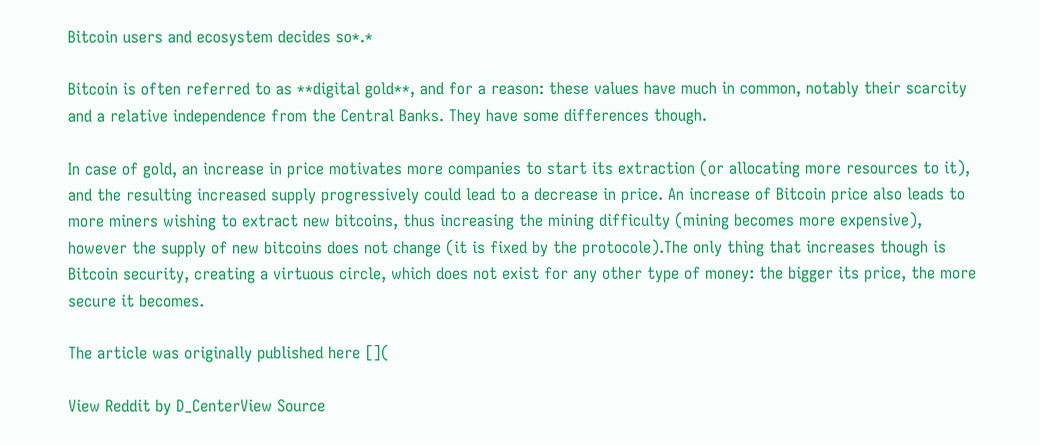Bitcoin users and ecosystem decides so*.*

Bitcoin is often referred to as **digital gold**, and for a reason: these values have much in common, notably their scarcity and a relative independence from the Central Banks. They have some differences though.

In case of gold, an increase in price motivates more companies to start its extraction (or allocating more resources to it), and the resulting increased supply progressively could lead to a decrease in price. An increase of Bitcoin price also leads to more miners wishing to extract new bitcoins, thus increasing the mining difficulty (mining becomes more expensive), however the supply of new bitcoins does not change (it is fixed by the protocole).The only thing that increases though is Bitcoin security, creating a virtuous circle, which does not exist for any other type of money: the bigger its price, the more secure it becomes.

The article was originally published here [](

View Reddit by D_CenterView Source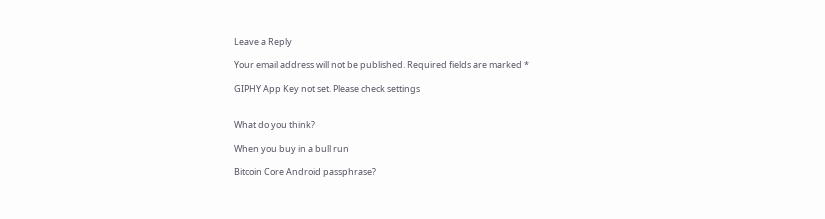Leave a Reply

Your email address will not be published. Required fields are marked *

GIPHY App Key not set. Please check settings


What do you think?

When you buy in a bull run

Bitcoin Core Android passphrase?